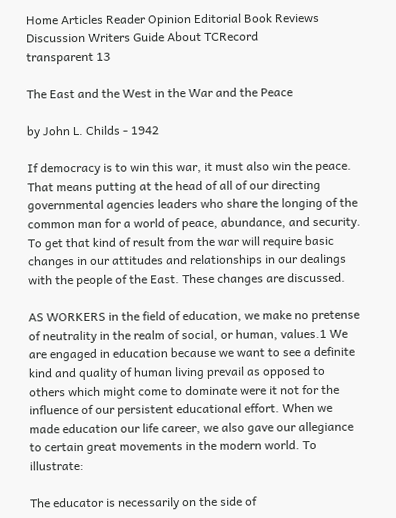Home Articles Reader Opinion Editorial Book Reviews Discussion Writers Guide About TCRecord
transparent 13

The East and the West in the War and the Peace

by John L. Childs - 1942

If democracy is to win this war, it must also win the peace. That means putting at the head of all of our directing governmental agencies leaders who share the longing of the common man for a world of peace, abundance, and security. To get that kind of result from the war will require basic changes in our attitudes and relationships in our dealings with the people of the East. These changes are discussed.

AS WORKERS in the field of education, we make no pretense of neutrality in the realm of social, or human, values.1 We are engaged in education because we want to see a definite kind and quality of human living prevail as opposed to others which might come to dominate were it not for the influence of our persistent educational effort. When we made education our life career, we also gave our allegiance to certain great movements in the modern world. To illustrate:

The educator is necessarily on the side of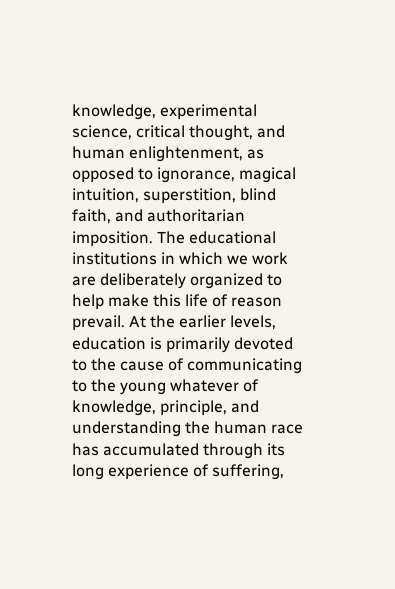knowledge, experimental science, critical thought, and human enlightenment, as opposed to ignorance, magical intuition, superstition, blind faith, and authoritarian imposition. The educational institutions in which we work are deliberately organized to help make this life of reason prevail. At the earlier levels, education is primarily devoted to the cause of communicating to the young whatever of knowledge, principle, and understanding the human race has accumulated through its long experience of suffering,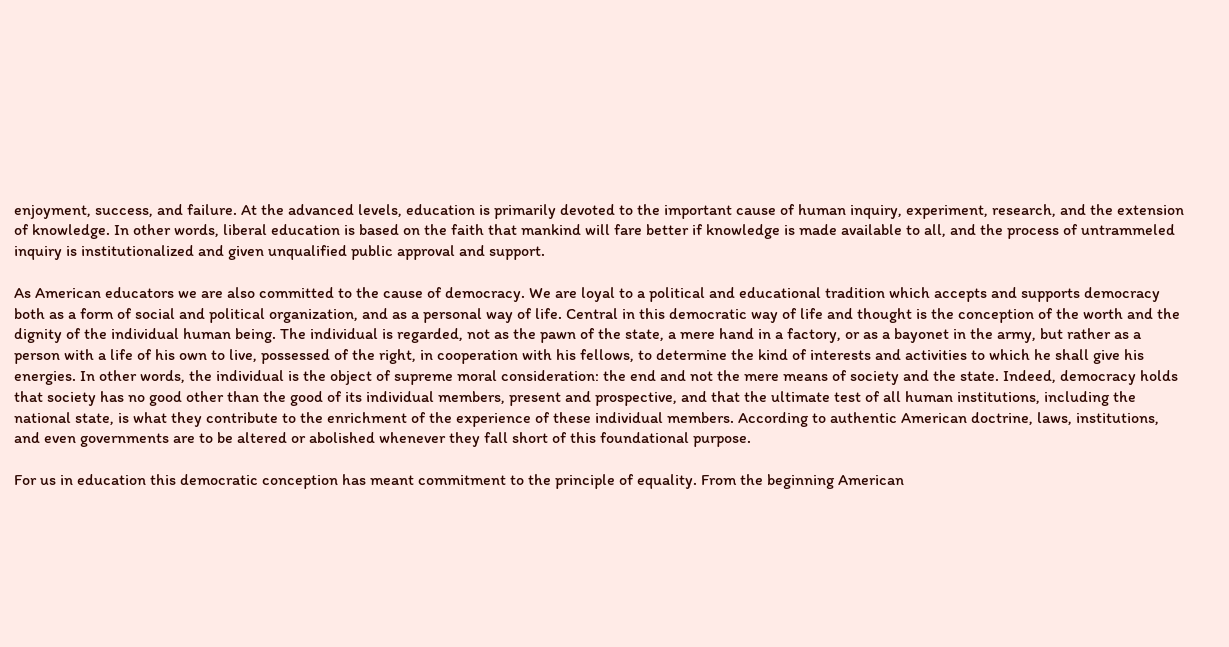enjoyment, success, and failure. At the advanced levels, education is primarily devoted to the important cause of human inquiry, experiment, research, and the extension of knowledge. In other words, liberal education is based on the faith that mankind will fare better if knowledge is made available to all, and the process of untrammeled inquiry is institutionalized and given unqualified public approval and support.

As American educators we are also committed to the cause of democracy. We are loyal to a political and educational tradition which accepts and supports democracy both as a form of social and political organization, and as a personal way of life. Central in this democratic way of life and thought is the conception of the worth and the dignity of the individual human being. The individual is regarded, not as the pawn of the state, a mere hand in a factory, or as a bayonet in the army, but rather as a person with a life of his own to live, possessed of the right, in cooperation with his fellows, to determine the kind of interests and activities to which he shall give his energies. In other words, the individual is the object of supreme moral consideration: the end and not the mere means of society and the state. Indeed, democracy holds that society has no good other than the good of its individual members, present and prospective, and that the ultimate test of all human institutions, including the national state, is what they contribute to the enrichment of the experience of these individual members. According to authentic American doctrine, laws, institutions, and even governments are to be altered or abolished whenever they fall short of this foundational purpose.

For us in education this democratic conception has meant commitment to the principle of equality. From the beginning American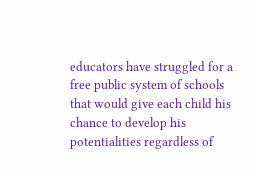educators have struggled for a free public system of schools that would give each child his chance to develop his potentialities regardless of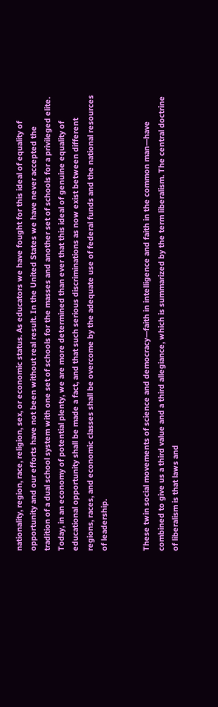nationality, region, race, religion, sex, or economic status. As educators we have fought for this ideal of equality of opportunity and our efforts have not been without real result. In the United States we have never accepted the tradition of a dual school system with one set of schools for the masses and another set of schools for a privileged elite. Today, in an economy of potential plenty, we are more determined than ever that this ideal of genuine equality of educational opportunity shall be made a fact, and that such serious discriminations as now exist between different regions, races, and economic classes shall be overcome by the adequate use of federal funds and the national resources of leadership.


These twin social movements of science and democracy—faith in intelligence and faith in the common man—have combined to give us a third value and a third allegiance, which is summarized by the term liberalism. The central doctrine of liberalism is that laws and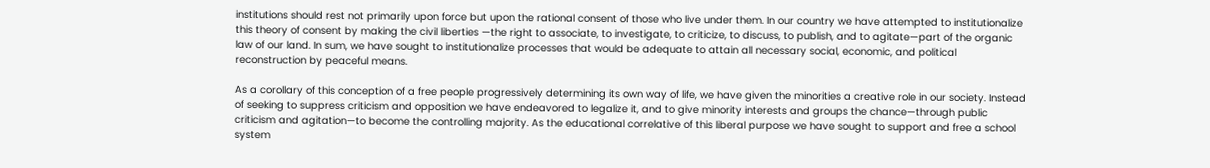institutions should rest not primarily upon force but upon the rational consent of those who live under them. In our country we have attempted to institutionalize this theory of consent by making the civil liberties —the right to associate, to investigate, to criticize, to discuss, to publish, and to agitate—part of the organic law of our land. In sum, we have sought to institutionalize processes that would be adequate to attain all necessary social, economic, and political reconstruction by peaceful means.

As a corollary of this conception of a free people progressively determining its own way of life, we have given the minorities a creative role in our society. Instead of seeking to suppress criticism and opposition we have endeavored to legalize it, and to give minority interests and groups the chance—through public criticism and agitation—to become the controlling majority. As the educational correlative of this liberal purpose we have sought to support and free a school system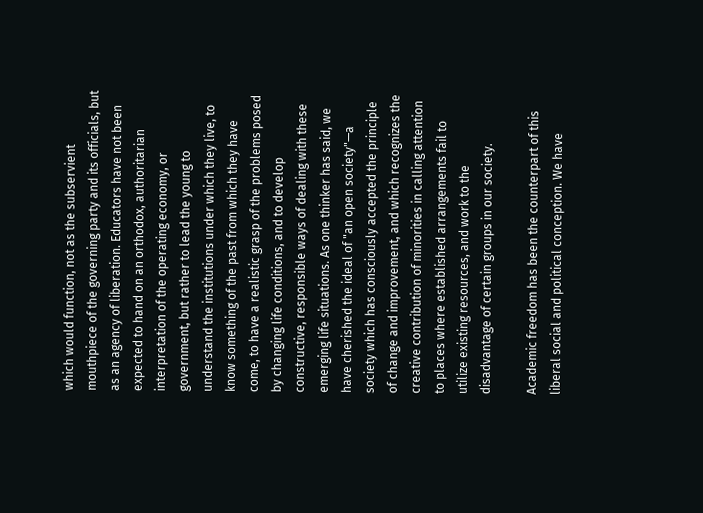which would function, not as the subservient mouthpiece of the governing party and its officials, but as an agency of liberation. Educators have not been expected to hand on an orthodox, authoritarian interpretation of the operating economy, or government, but rather to lead the young to understand the institutions under which they live, to know something of the past from which they have come, to have a realistic grasp of the problems posed by changing life conditions, and to develop constructive, responsible ways of dealing with these emerging life situations. As one thinker has said, we have cherished the ideal of "an open society"—a society which has consciously accepted the principle of change and improvement, and which recognizes the creative contribution of minorities in calling attention to places where established arrangements fail to utilize existing resources, and work to the disadvantage of certain groups in our society.

Academic freedom has been the counterpart of this liberal social and political conception. We have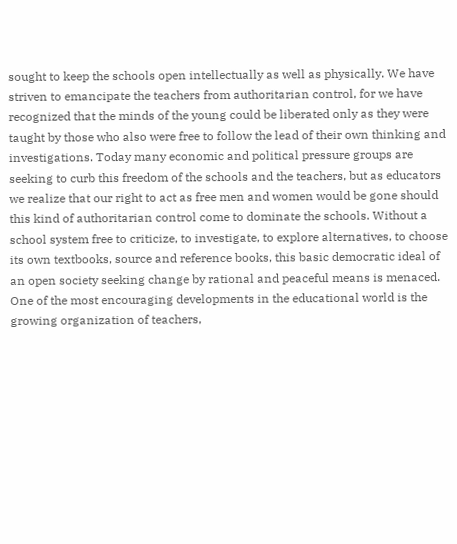sought to keep the schools open intellectually as well as physically. We have striven to emancipate the teachers from authoritarian control, for we have recognized that the minds of the young could be liberated only as they were taught by those who also were free to follow the lead of their own thinking and investigations. Today many economic and political pressure groups are seeking to curb this freedom of the schools and the teachers, but as educators we realize that our right to act as free men and women would be gone should this kind of authoritarian control come to dominate the schools. Without a school system free to criticize, to investigate, to explore alternatives, to choose its own textbooks, source and reference books, this basic democratic ideal of an open society seeking change by rational and peaceful means is menaced. One of the most encouraging developments in the educational world is the growing organization of teachers,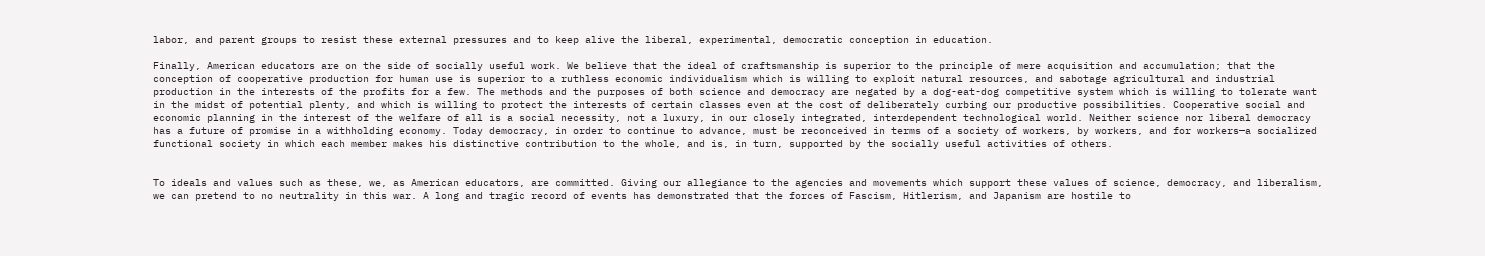labor, and parent groups to resist these external pressures and to keep alive the liberal, experimental, democratic conception in education.

Finally, American educators are on the side of socially useful work. We believe that the ideal of craftsmanship is superior to the principle of mere acquisition and accumulation; that the conception of cooperative production for human use is superior to a ruthless economic individualism which is willing to exploit natural resources, and sabotage agricultural and industrial production in the interests of the profits for a few. The methods and the purposes of both science and democracy are negated by a dog-eat-dog competitive system which is willing to tolerate want in the midst of potential plenty, and which is willing to protect the interests of certain classes even at the cost of deliberately curbing our productive possibilities. Cooperative social and economic planning in the interest of the welfare of all is a social necessity, not a luxury, in our closely integrated, interdependent technological world. Neither science nor liberal democracy has a future of promise in a withholding economy. Today democracy, in order to continue to advance, must be reconceived in terms of a society of workers, by workers, and for workers—a socialized functional society in which each member makes his distinctive contribution to the whole, and is, in turn, supported by the socially useful activities of others.


To ideals and values such as these, we, as American educators, are committed. Giving our allegiance to the agencies and movements which support these values of science, democracy, and liberalism, we can pretend to no neutrality in this war. A long and tragic record of events has demonstrated that the forces of Fascism, Hitlerism, and Japanism are hostile to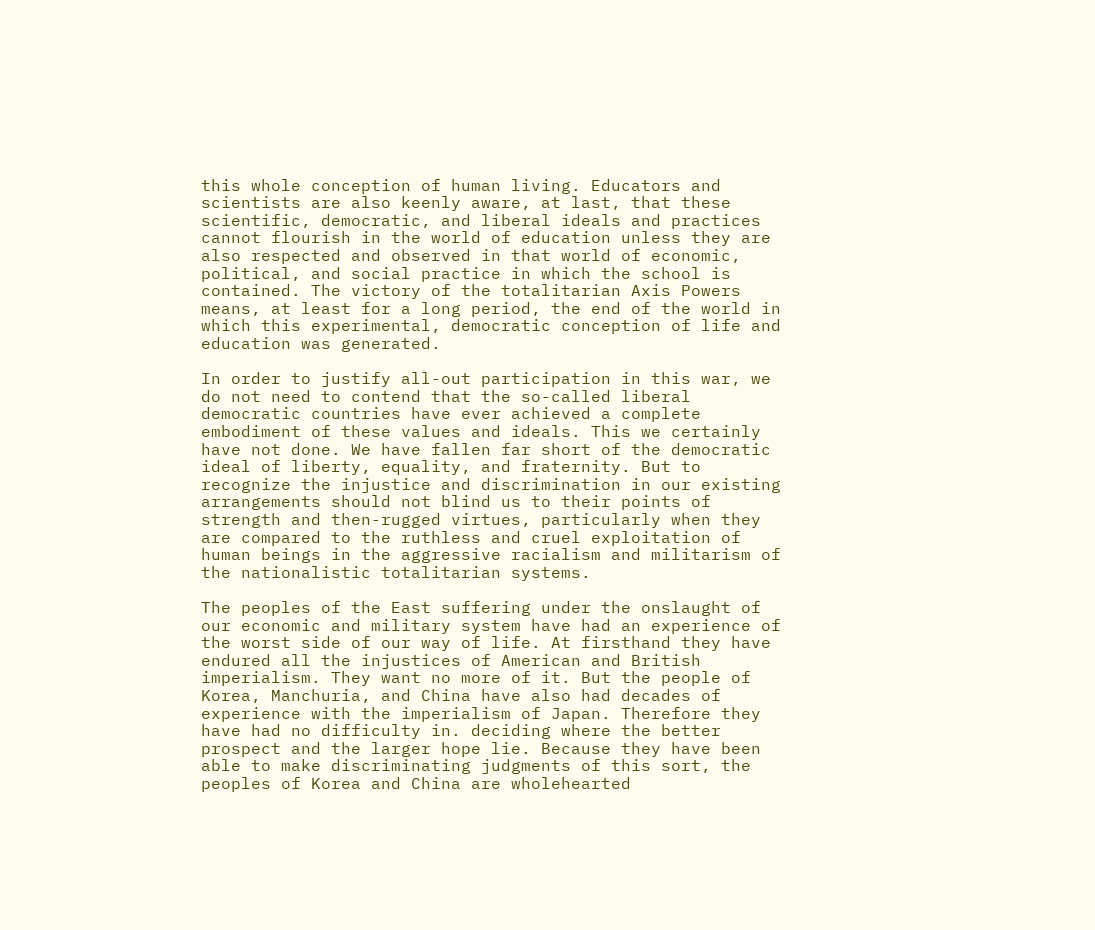this whole conception of human living. Educators and scientists are also keenly aware, at last, that these scientific, democratic, and liberal ideals and practices cannot flourish in the world of education unless they are also respected and observed in that world of economic, political, and social practice in which the school is contained. The victory of the totalitarian Axis Powers means, at least for a long period, the end of the world in which this experimental, democratic conception of life and education was generated.

In order to justify all-out participation in this war, we do not need to contend that the so-called liberal democratic countries have ever achieved a complete embodiment of these values and ideals. This we certainly have not done. We have fallen far short of the democratic ideal of liberty, equality, and fraternity. But to recognize the injustice and discrimination in our existing arrangements should not blind us to their points of strength and then-rugged virtues, particularly when they are compared to the ruthless and cruel exploitation of human beings in the aggressive racialism and militarism of the nationalistic totalitarian systems.

The peoples of the East suffering under the onslaught of our economic and military system have had an experience of the worst side of our way of life. At firsthand they have endured all the injustices of American and British imperialism. They want no more of it. But the people of Korea, Manchuria, and China have also had decades of experience with the imperialism of Japan. Therefore they have had no difficulty in. deciding where the better prospect and the larger hope lie. Because they have been able to make discriminating judgments of this sort, the peoples of Korea and China are wholehearted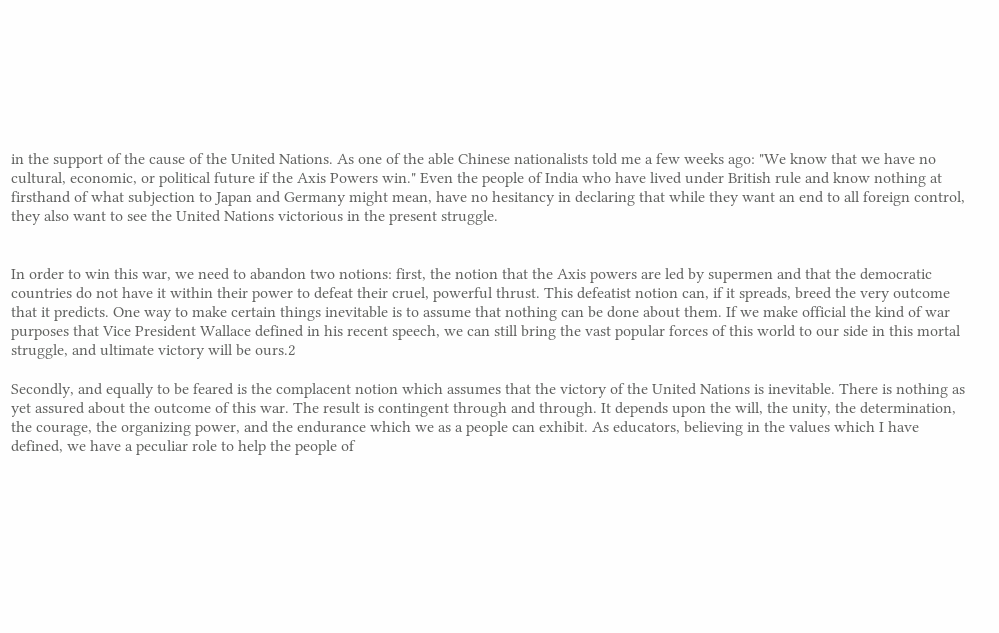in the support of the cause of the United Nations. As one of the able Chinese nationalists told me a few weeks ago: "We know that we have no cultural, economic, or political future if the Axis Powers win." Even the people of India who have lived under British rule and know nothing at firsthand of what subjection to Japan and Germany might mean, have no hesitancy in declaring that while they want an end to all foreign control, they also want to see the United Nations victorious in the present struggle.


In order to win this war, we need to abandon two notions: first, the notion that the Axis powers are led by supermen and that the democratic countries do not have it within their power to defeat their cruel, powerful thrust. This defeatist notion can, if it spreads, breed the very outcome that it predicts. One way to make certain things inevitable is to assume that nothing can be done about them. If we make official the kind of war purposes that Vice President Wallace defined in his recent speech, we can still bring the vast popular forces of this world to our side in this mortal struggle, and ultimate victory will be ours.2

Secondly, and equally to be feared is the complacent notion which assumes that the victory of the United Nations is inevitable. There is nothing as yet assured about the outcome of this war. The result is contingent through and through. It depends upon the will, the unity, the determination, the courage, the organizing power, and the endurance which we as a people can exhibit. As educators, believing in the values which I have defined, we have a peculiar role to help the people of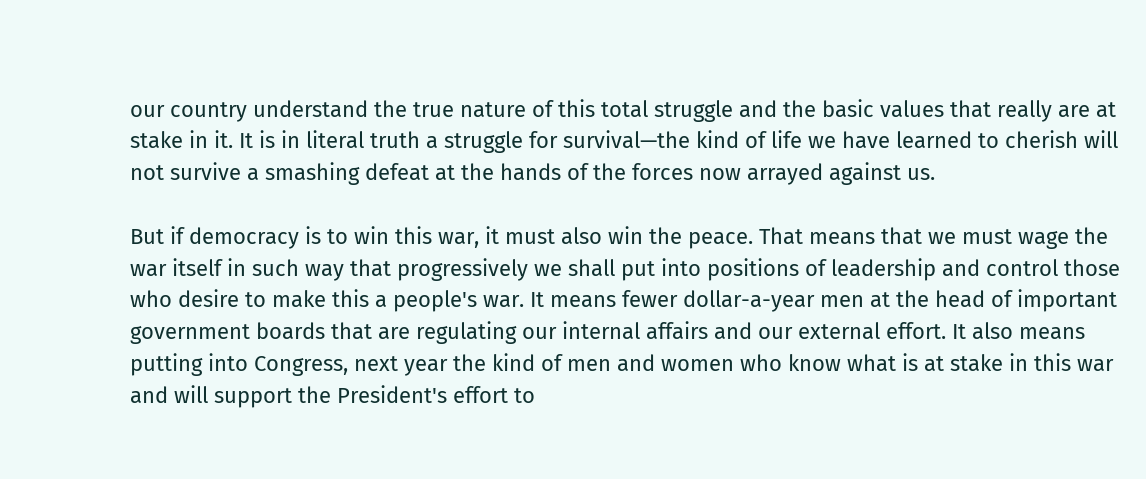our country understand the true nature of this total struggle and the basic values that really are at stake in it. It is in literal truth a struggle for survival—the kind of life we have learned to cherish will not survive a smashing defeat at the hands of the forces now arrayed against us.

But if democracy is to win this war, it must also win the peace. That means that we must wage the war itself in such way that progressively we shall put into positions of leadership and control those who desire to make this a people's war. It means fewer dollar-a-year men at the head of important government boards that are regulating our internal affairs and our external effort. It also means putting into Congress, next year the kind of men and women who know what is at stake in this war and will support the President's effort to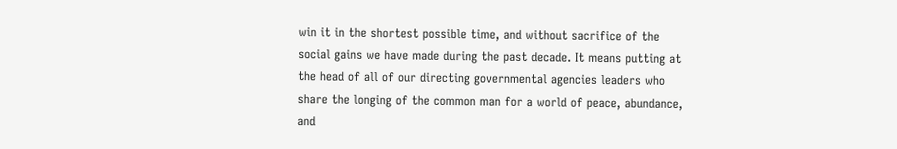win it in the shortest possible time, and without sacrifice of the social gains we have made during the past decade. It means putting at the head of all of our directing governmental agencies leaders who share the longing of the common man for a world of peace, abundance, and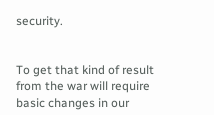security.


To get that kind of result from the war will require basic changes in our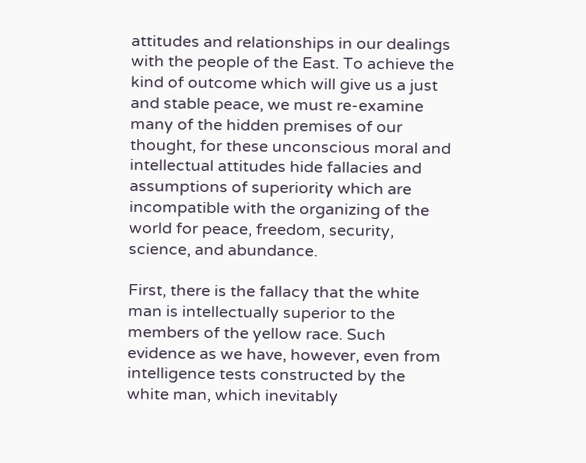attitudes and relationships in our dealings with the people of the East. To achieve the kind of outcome which will give us a just and stable peace, we must re-examine many of the hidden premises of our thought, for these unconscious moral and intellectual attitudes hide fallacies and assumptions of superiority which are incompatible with the organizing of the world for peace, freedom, security, science, and abundance.

First, there is the fallacy that the white man is intellectually superior to the members of the yellow race. Such evidence as we have, however, even from intelligence tests constructed by the white man, which inevitably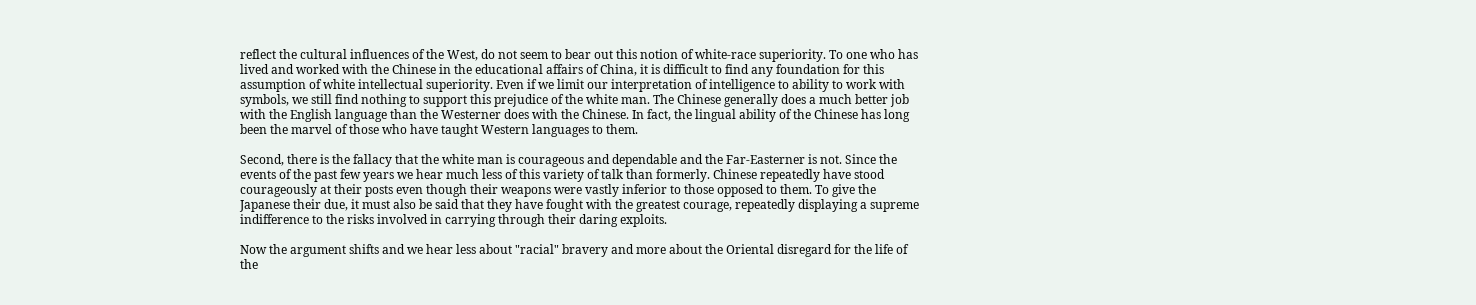reflect the cultural influences of the West, do not seem to bear out this notion of white-race superiority. To one who has lived and worked with the Chinese in the educational affairs of China, it is difficult to find any foundation for this assumption of white intellectual superiority. Even if we limit our interpretation of intelligence to ability to work with symbols, we still find nothing to support this prejudice of the white man. The Chinese generally does a much better job with the English language than the Westerner does with the Chinese. In fact, the lingual ability of the Chinese has long been the marvel of those who have taught Western languages to them.

Second, there is the fallacy that the white man is courageous and dependable and the Far-Easterner is not. Since the events of the past few years we hear much less of this variety of talk than formerly. Chinese repeatedly have stood courageously at their posts even though their weapons were vastly inferior to those opposed to them. To give the Japanese their due, it must also be said that they have fought with the greatest courage, repeatedly displaying a supreme indifference to the risks involved in carrying through their daring exploits.

Now the argument shifts and we hear less about "racial" bravery and more about the Oriental disregard for the life of the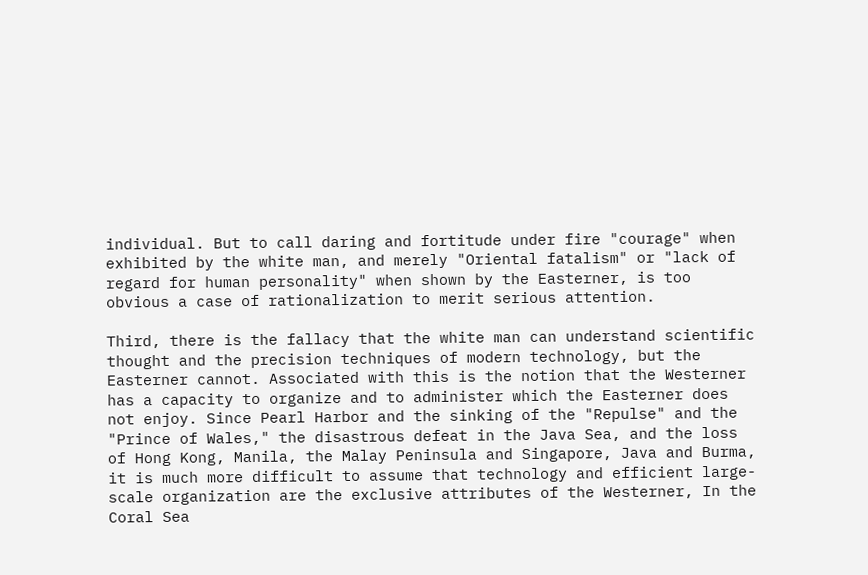individual. But to call daring and fortitude under fire "courage" when exhibited by the white man, and merely "Oriental fatalism" or "lack of regard for human personality" when shown by the Easterner, is too obvious a case of rationalization to merit serious attention.

Third, there is the fallacy that the white man can understand scientific thought and the precision techniques of modern technology, but the Easterner cannot. Associated with this is the notion that the Westerner has a capacity to organize and to administer which the Easterner does not enjoy. Since Pearl Harbor and the sinking of the "Repulse" and the "Prince of Wales," the disastrous defeat in the Java Sea, and the loss of Hong Kong, Manila, the Malay Peninsula and Singapore, Java and Burma, it is much more difficult to assume that technology and efficient large-scale organization are the exclusive attributes of the Westerner, In the Coral Sea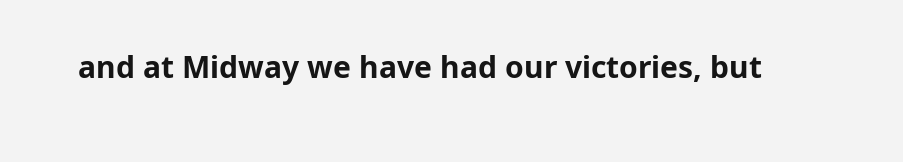and at Midway we have had our victories, but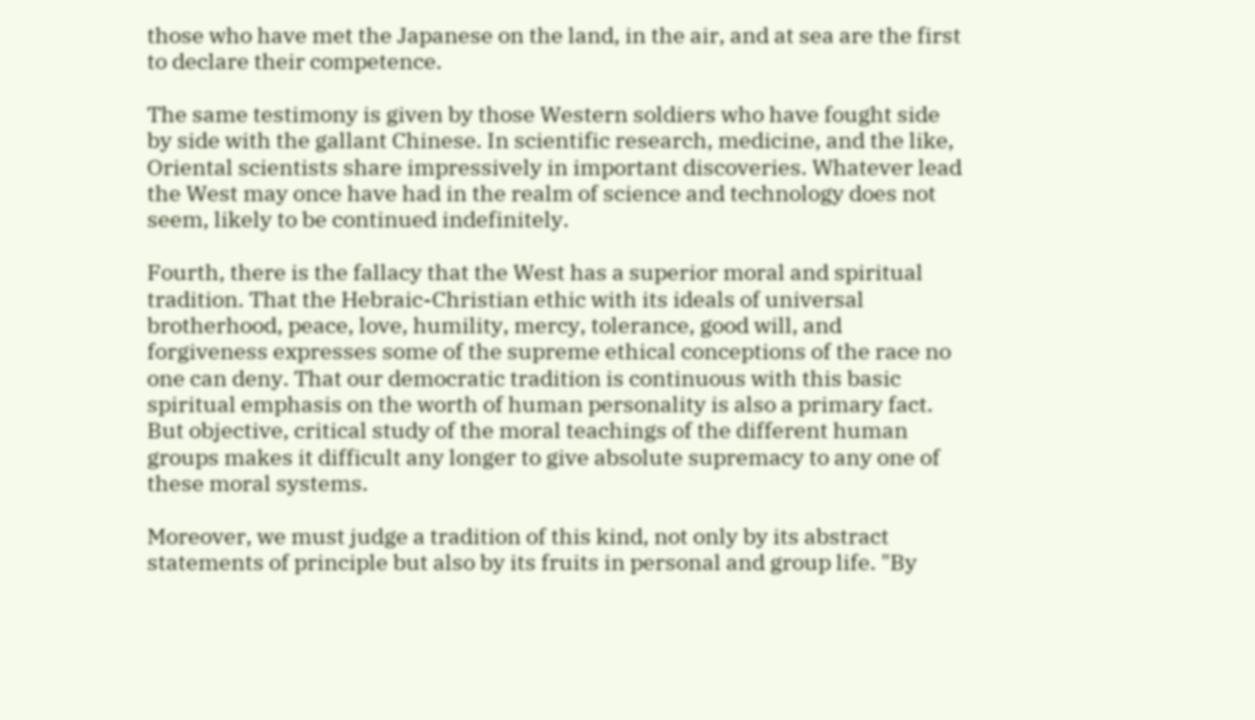those who have met the Japanese on the land, in the air, and at sea are the first to declare their competence.

The same testimony is given by those Western soldiers who have fought side by side with the gallant Chinese. In scientific research, medicine, and the like, Oriental scientists share impressively in important discoveries. Whatever lead the West may once have had in the realm of science and technology does not seem, likely to be continued indefinitely.

Fourth, there is the fallacy that the West has a superior moral and spiritual tradition. That the Hebraic-Christian ethic with its ideals of universal brotherhood, peace, love, humility, mercy, tolerance, good will, and forgiveness expresses some of the supreme ethical conceptions of the race no one can deny. That our democratic tradition is continuous with this basic spiritual emphasis on the worth of human personality is also a primary fact. But objective, critical study of the moral teachings of the different human groups makes it difficult any longer to give absolute supremacy to any one of these moral systems.

Moreover, we must judge a tradition of this kind, not only by its abstract statements of principle but also by its fruits in personal and group life. "By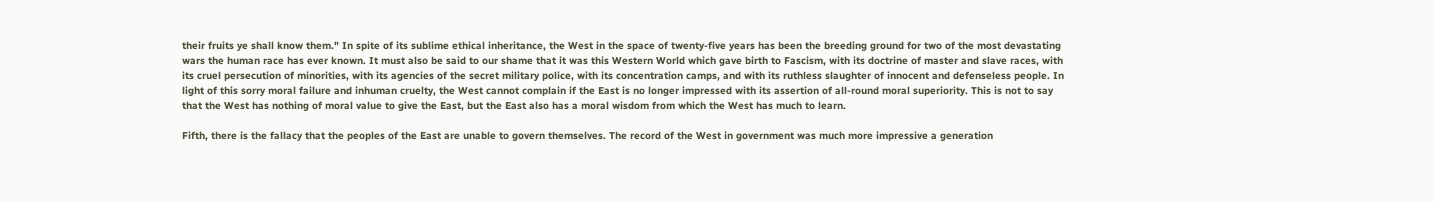their fruits ye shall know them." In spite of its sublime ethical inheritance, the West in the space of twenty-five years has been the breeding ground for two of the most devastating wars the human race has ever known. It must also be said to our shame that it was this Western World which gave birth to Fascism, with its doctrine of master and slave races, with its cruel persecution of minorities, with its agencies of the secret military police, with its concentration camps, and with its ruthless slaughter of innocent and defenseless people. In light of this sorry moral failure and inhuman cruelty, the West cannot complain if the East is no longer impressed with its assertion of all-round moral superiority. This is not to say that the West has nothing of moral value to give the East, but the East also has a moral wisdom from which the West has much to learn.

Fifth, there is the fallacy that the peoples of the East are unable to govern themselves. The record of the West in government was much more impressive a generation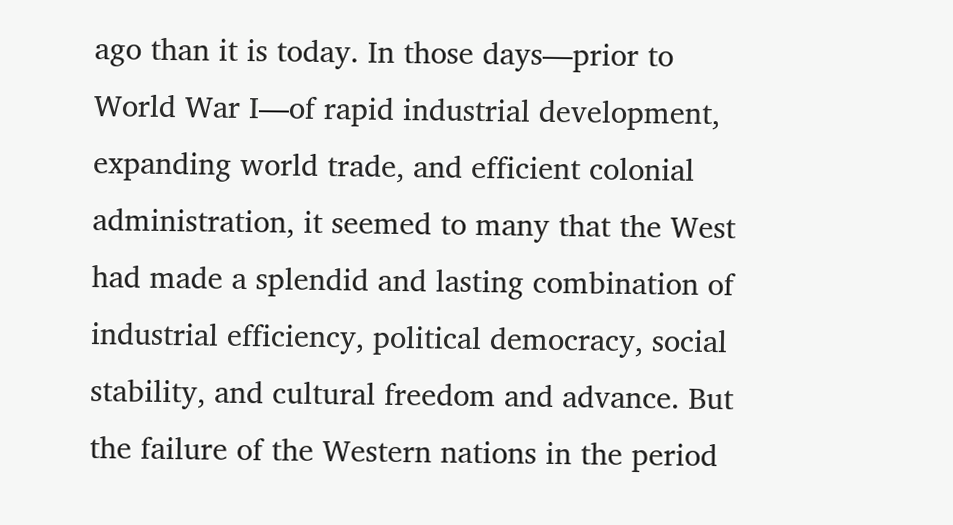ago than it is today. In those days—prior to World War I—of rapid industrial development, expanding world trade, and efficient colonial administration, it seemed to many that the West had made a splendid and lasting combination of industrial efficiency, political democracy, social stability, and cultural freedom and advance. But the failure of the Western nations in the period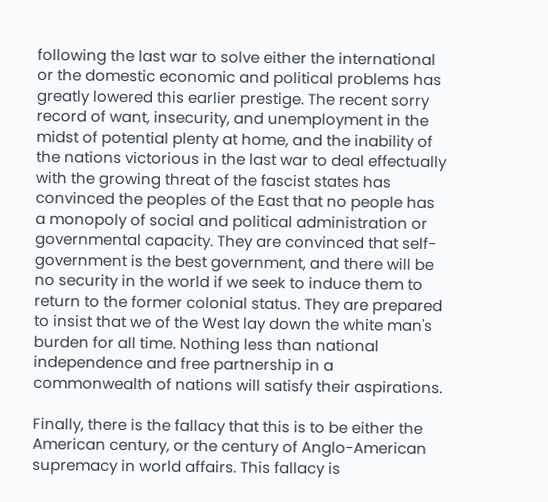following the last war to solve either the international or the domestic economic and political problems has greatly lowered this earlier prestige. The recent sorry record of want, insecurity, and unemployment in the midst of potential plenty at home, and the inability of the nations victorious in the last war to deal effectually with the growing threat of the fascist states has convinced the peoples of the East that no people has a monopoly of social and political administration or governmental capacity. They are convinced that self-government is the best government, and there will be no security in the world if we seek to induce them to return to the former colonial status. They are prepared to insist that we of the West lay down the white man's burden for all time. Nothing less than national independence and free partnership in a commonwealth of nations will satisfy their aspirations.

Finally, there is the fallacy that this is to be either the American century, or the century of Anglo-American supremacy in world affairs. This fallacy is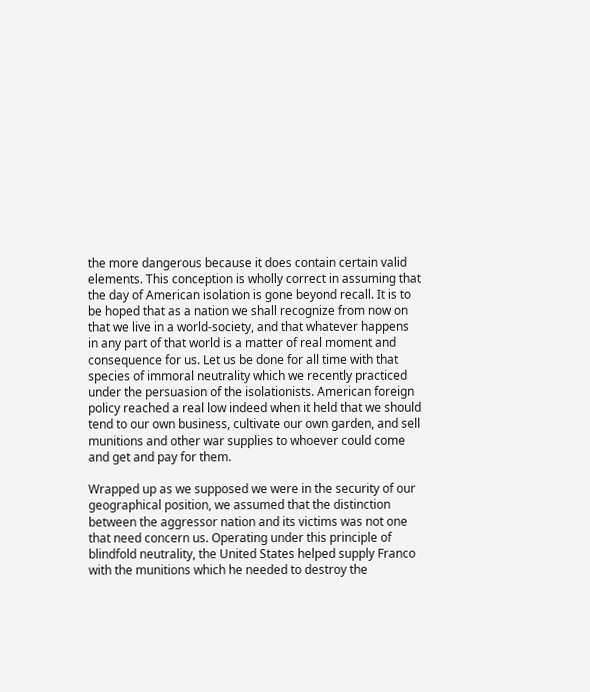the more dangerous because it does contain certain valid elements. This conception is wholly correct in assuming that the day of American isolation is gone beyond recall. It is to be hoped that as a nation we shall recognize from now on that we live in a world-society, and that whatever happens in any part of that world is a matter of real moment and consequence for us. Let us be done for all time with that species of immoral neutrality which we recently practiced under the persuasion of the isolationists. American foreign policy reached a real low indeed when it held that we should tend to our own business, cultivate our own garden, and sell munitions and other war supplies to whoever could come and get and pay for them.

Wrapped up as we supposed we were in the security of our geographical position, we assumed that the distinction between the aggressor nation and its victims was not one that need concern us. Operating under this principle of blindfold neutrality, the United States helped supply Franco with the munitions which he needed to destroy the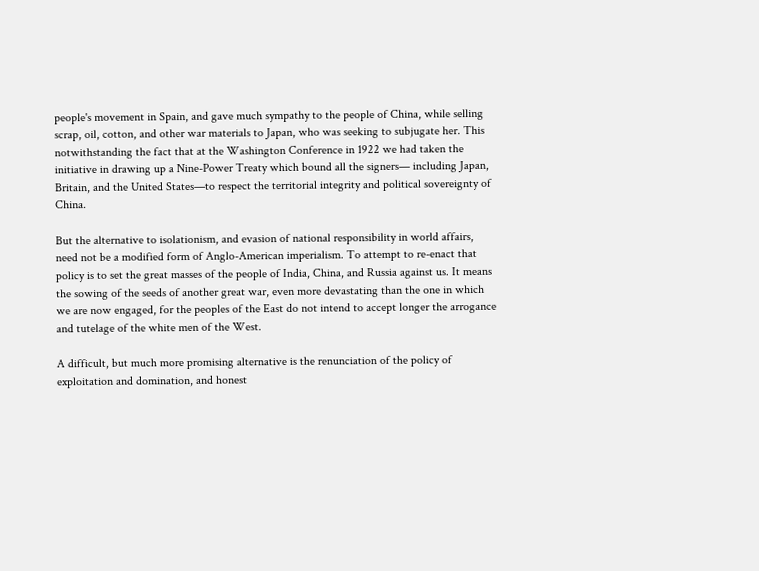people's movement in Spain, and gave much sympathy to the people of China, while selling scrap, oil, cotton, and other war materials to Japan, who was seeking to subjugate her. This notwithstanding the fact that at the Washington Conference in 1922 we had taken the initiative in drawing up a Nine-Power Treaty which bound all the signers— including Japan, Britain, and the United States—to respect the territorial integrity and political sovereignty of China.

But the alternative to isolationism, and evasion of national responsibility in world affairs, need not be a modified form of Anglo-American imperialism. To attempt to re-enact that policy is to set the great masses of the people of India, China, and Russia against us. It means the sowing of the seeds of another great war, even more devastating than the one in which we are now engaged, for the peoples of the East do not intend to accept longer the arrogance and tutelage of the white men of the West.

A difficult, but much more promising alternative is the renunciation of the policy of exploitation and domination, and honest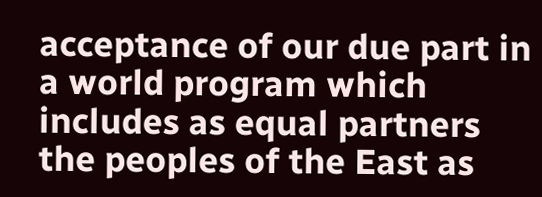acceptance of our due part in a world program which includes as equal partners the peoples of the East as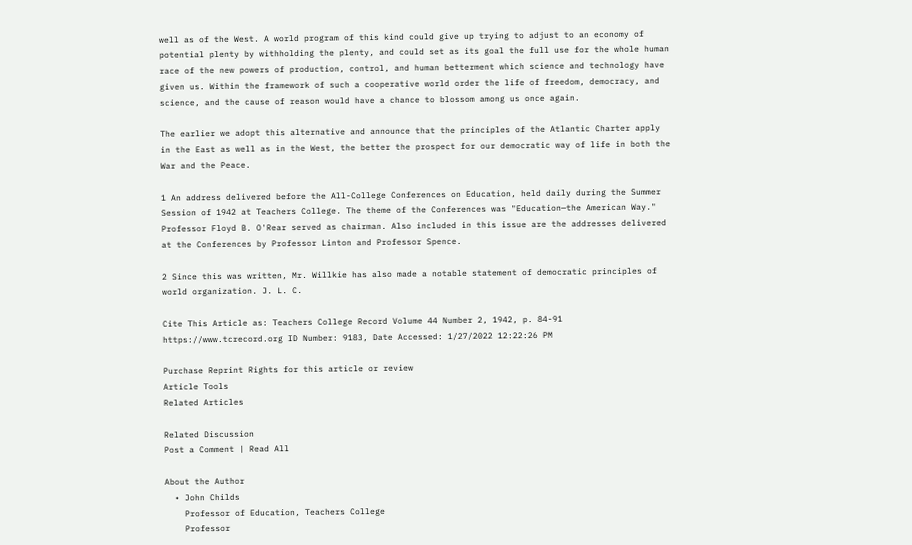well as of the West. A world program of this kind could give up trying to adjust to an economy of potential plenty by withholding the plenty, and could set as its goal the full use for the whole human race of the new powers of production, control, and human betterment which science and technology have given us. Within the framework of such a cooperative world order the life of freedom, democracy, and science, and the cause of reason would have a chance to blossom among us once again.

The earlier we adopt this alternative and announce that the principles of the Atlantic Charter apply in the East as well as in the West, the better the prospect for our democratic way of life in both the War and the Peace.

1 An address delivered before the All-College Conferences on Education, held daily during the Summer Session of 1942 at Teachers College. The theme of the Conferences was "Education—the American Way." Professor Floyd B. O'Rear served as chairman. Also included in this issue are the addresses delivered at the Conferences by Professor Linton and Professor Spence.

2 Since this was written, Mr. Willkie has also made a notable statement of democratic principles of world organization. J. L. C.

Cite This Article as: Teachers College Record Volume 44 Number 2, 1942, p. 84-91
https://www.tcrecord.org ID Number: 9183, Date Accessed: 1/27/2022 12:22:26 PM

Purchase Reprint Rights for this article or review
Article Tools
Related Articles

Related Discussion
Post a Comment | Read All

About the Author
  • John Childs
    Professor of Education, Teachers College
    Professor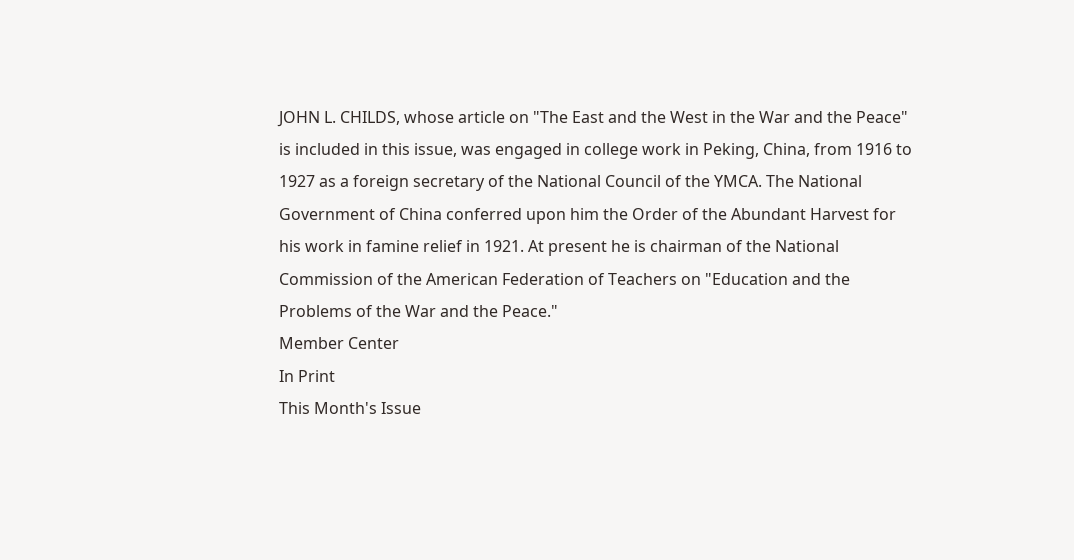JOHN L. CHILDS, whose article on "The East and the West in the War and the Peace" is included in this issue, was engaged in college work in Peking, China, from 1916 to 1927 as a foreign secretary of the National Council of the YMCA. The National Government of China conferred upon him the Order of the Abundant Harvest for his work in famine relief in 1921. At present he is chairman of the National Commission of the American Federation of Teachers on "Education and the Problems of the War and the Peace."
Member Center
In Print
This Month's Issue